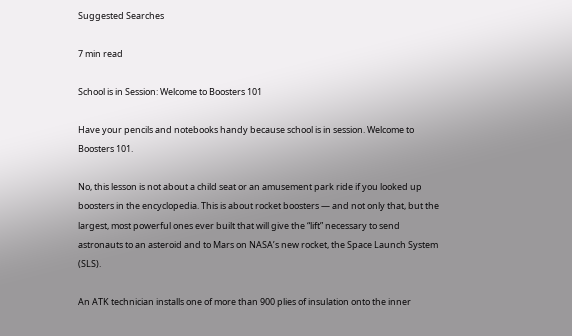Suggested Searches

7 min read

School is in Session: Welcome to Boosters 101

Have your pencils and notebooks handy because school is in session. Welcome to Boosters 101.

No, this lesson is not about a child seat or an amusement park ride if you looked up boosters in the encyclopedia. This is about rocket boosters — and not only that, but the largest, most powerful ones ever built that will give the “lift” necessary to send astronauts to an asteroid and to Mars on NASA’s new rocket, the Space Launch System (SLS).

An ATK technician installs one of more than 900 plies of insulation onto the inner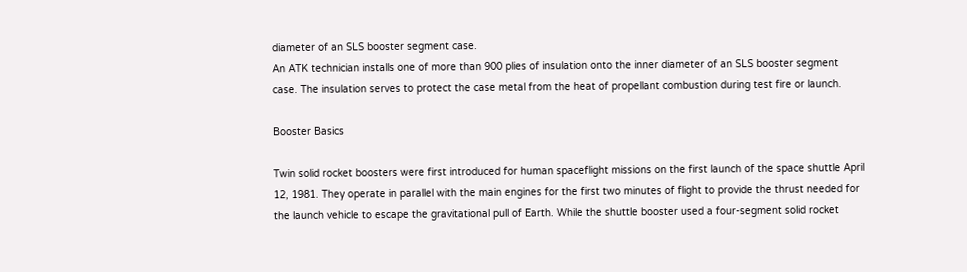diameter of an SLS booster segment case.
An ATK technician installs one of more than 900 plies of insulation onto the inner diameter of an SLS booster segment case. The insulation serves to protect the case metal from the heat of propellant combustion during test fire or launch.

Booster Basics

Twin solid rocket boosters were first introduced for human spaceflight missions on the first launch of the space shuttle April 12, 1981. They operate in parallel with the main engines for the first two minutes of flight to provide the thrust needed for the launch vehicle to escape the gravitational pull of Earth. While the shuttle booster used a four-segment solid rocket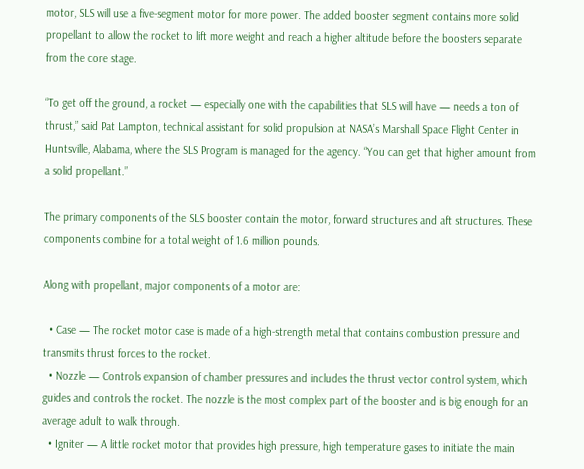motor, SLS will use a five-segment motor for more power. The added booster segment contains more solid propellant to allow the rocket to lift more weight and reach a higher altitude before the boosters separate from the core stage.

“To get off the ground, a rocket — especially one with the capabilities that SLS will have — needs a ton of thrust,” said Pat Lampton, technical assistant for solid propulsion at NASA’s Marshall Space Flight Center in Huntsville, Alabama, where the SLS Program is managed for the agency. “You can get that higher amount from a solid propellant.”

The primary components of the SLS booster contain the motor, forward structures and aft structures. These components combine for a total weight of 1.6 million pounds.

Along with propellant, major components of a motor are:

  • Case — The rocket motor case is made of a high-strength metal that contains combustion pressure and transmits thrust forces to the rocket.
  • Nozzle — Controls expansion of chamber pressures and includes the thrust vector control system, which guides and controls the rocket. The nozzle is the most complex part of the booster and is big enough for an average adult to walk through.
  • Igniter — A little rocket motor that provides high pressure, high temperature gases to initiate the main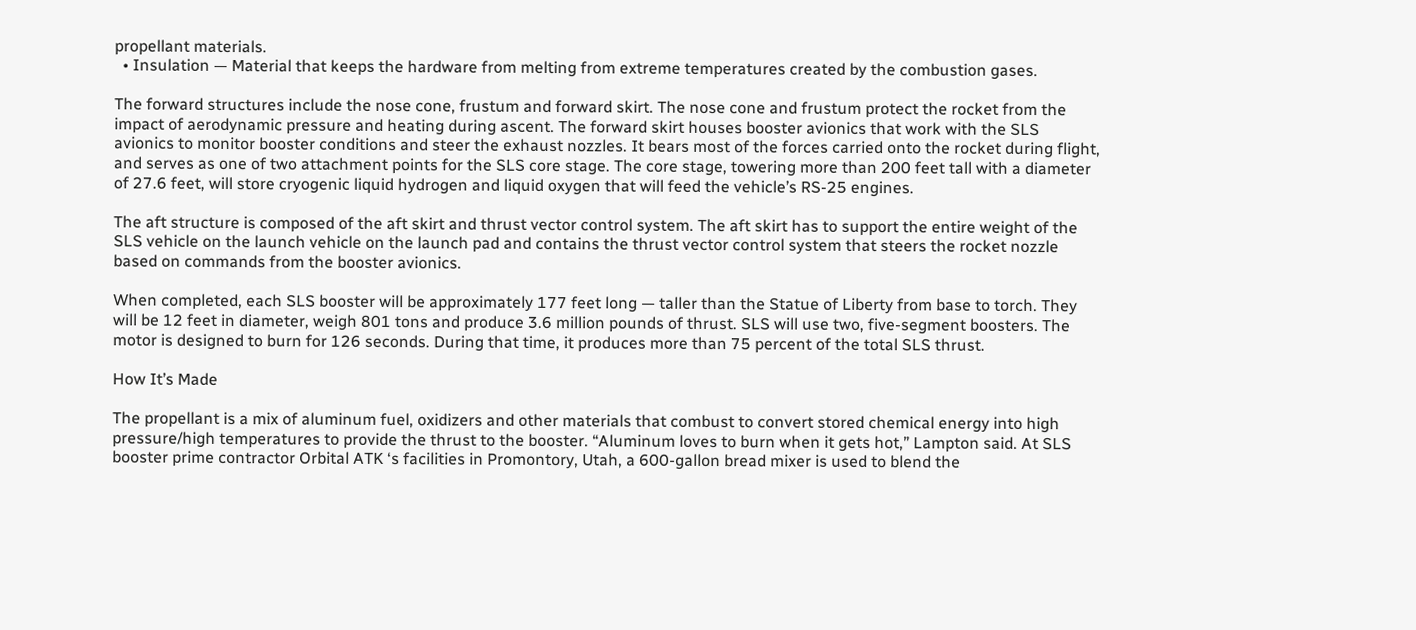propellant materials.
  • Insulation — Material that keeps the hardware from melting from extreme temperatures created by the combustion gases.

The forward structures include the nose cone, frustum and forward skirt. The nose cone and frustum protect the rocket from the impact of aerodynamic pressure and heating during ascent. The forward skirt houses booster avionics that work with the SLS avionics to monitor booster conditions and steer the exhaust nozzles. It bears most of the forces carried onto the rocket during flight, and serves as one of two attachment points for the SLS core stage. The core stage, towering more than 200 feet tall with a diameter of 27.6 feet, will store cryogenic liquid hydrogen and liquid oxygen that will feed the vehicle’s RS-25 engines.

The aft structure is composed of the aft skirt and thrust vector control system. The aft skirt has to support the entire weight of the SLS vehicle on the launch vehicle on the launch pad and contains the thrust vector control system that steers the rocket nozzle based on commands from the booster avionics.

When completed, each SLS booster will be approximately 177 feet long — taller than the Statue of Liberty from base to torch. They will be 12 feet in diameter, weigh 801 tons and produce 3.6 million pounds of thrust. SLS will use two, five-segment boosters. The motor is designed to burn for 126 seconds. During that time, it produces more than 75 percent of the total SLS thrust.

How It’s Made

The propellant is a mix of aluminum fuel, oxidizers and other materials that combust to convert stored chemical energy into high pressure/high temperatures to provide the thrust to the booster. “Aluminum loves to burn when it gets hot,” Lampton said. At SLS booster prime contractor Orbital ATK ‘s facilities in Promontory, Utah, a 600-gallon bread mixer is used to blend the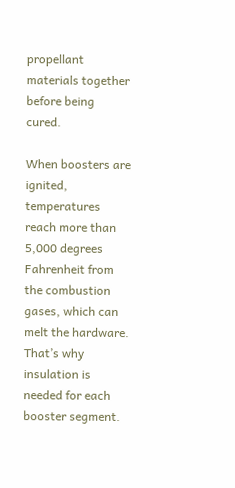propellant materials together before being cured.

When boosters are ignited, temperatures reach more than 5,000 degrees Fahrenheit from the combustion gases, which can melt the hardware. That’s why insulation is needed for each booster segment.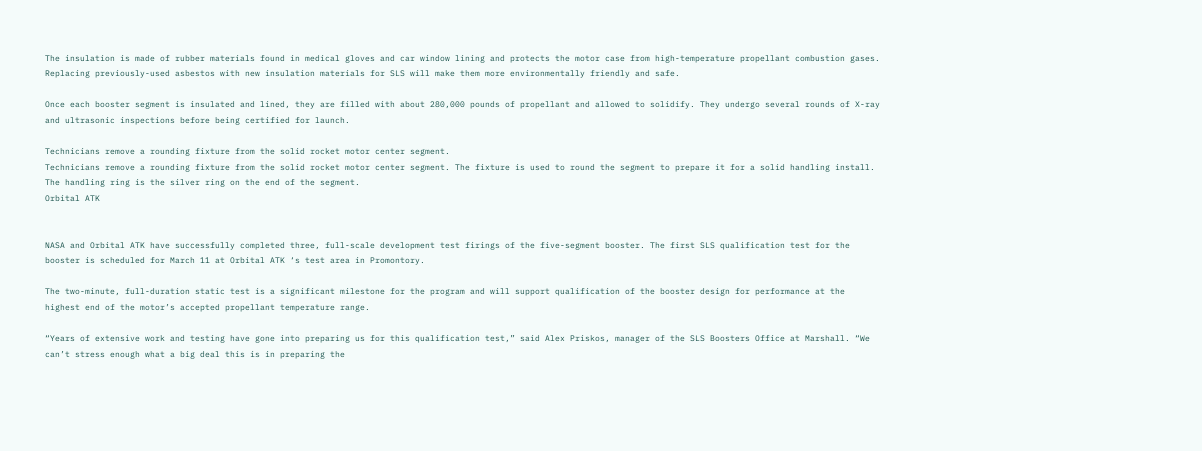The insulation is made of rubber materials found in medical gloves and car window lining and protects the motor case from high-temperature propellant combustion gases. Replacing previously-used asbestos with new insulation materials for SLS will make them more environmentally friendly and safe.

Once each booster segment is insulated and lined, they are filled with about 280,000 pounds of propellant and allowed to solidify. They undergo several rounds of X-ray and ultrasonic inspections before being certified for launch.

Technicians remove a rounding fixture from the solid rocket motor center segment.
Technicians remove a rounding fixture from the solid rocket motor center segment. The fixture is used to round the segment to prepare it for a solid handling install. The handling ring is the silver ring on the end of the segment.
Orbital ATK


NASA and Orbital ATK have successfully completed three, full-scale development test firings of the five-segment booster. The first SLS qualification test for the booster is scheduled for March 11 at Orbital ATK ‘s test area in Promontory.

The two-minute, full-duration static test is a significant milestone for the program and will support qualification of the booster design for performance at the highest end of the motor’s accepted propellant temperature range.

“Years of extensive work and testing have gone into preparing us for this qualification test,” said Alex Priskos, manager of the SLS Boosters Office at Marshall. “We can’t stress enough what a big deal this is in preparing the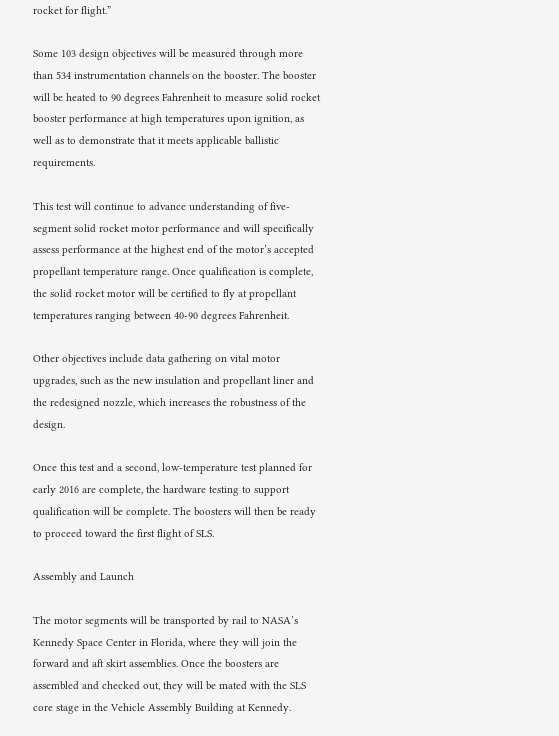rocket for flight.”

Some 103 design objectives will be measured through more than 534 instrumentation channels on the booster. The booster will be heated to 90 degrees Fahrenheit to measure solid rocket booster performance at high temperatures upon ignition, as well as to demonstrate that it meets applicable ballistic requirements.

This test will continue to advance understanding of five-segment solid rocket motor performance and will specifically assess performance at the highest end of the motor’s accepted propellant temperature range. Once qualification is complete, the solid rocket motor will be certified to fly at propellant temperatures ranging between 40-90 degrees Fahrenheit.

Other objectives include data gathering on vital motor upgrades, such as the new insulation and propellant liner and the redesigned nozzle, which increases the robustness of the design.

Once this test and a second, low-temperature test planned for early 2016 are complete, the hardware testing to support qualification will be complete. The boosters will then be ready to proceed toward the first flight of SLS.

Assembly and Launch

The motor segments will be transported by rail to NASA’s Kennedy Space Center in Florida, where they will join the forward and aft skirt assemblies. Once the boosters are assembled and checked out, they will be mated with the SLS core stage in the Vehicle Assembly Building at Kennedy.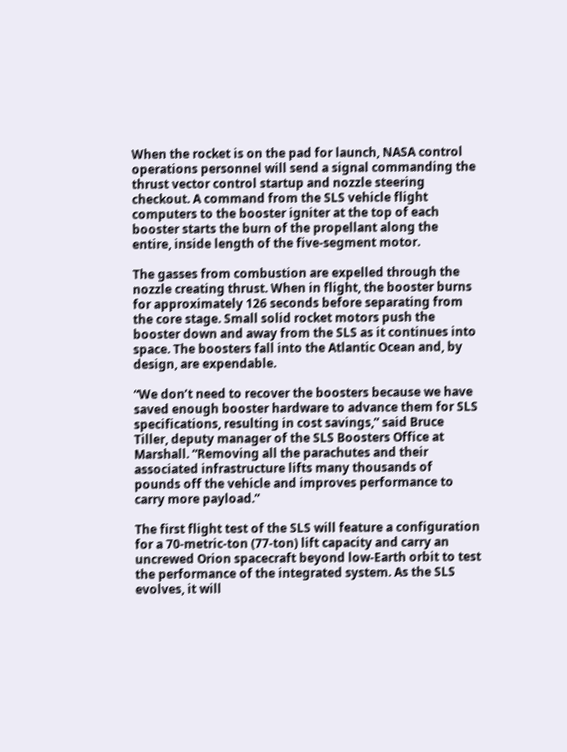When the rocket is on the pad for launch, NASA control operations personnel will send a signal commanding the thrust vector control startup and nozzle steering checkout. A command from the SLS vehicle flight computers to the booster igniter at the top of each booster starts the burn of the propellant along the entire, inside length of the five-segment motor.

The gasses from combustion are expelled through the nozzle creating thrust. When in flight, the booster burns for approximately 126 seconds before separating from the core stage. Small solid rocket motors push the booster down and away from the SLS as it continues into space. The boosters fall into the Atlantic Ocean and, by design, are expendable.

“We don’t need to recover the boosters because we have saved enough booster hardware to advance them for SLS specifications, resulting in cost savings,” said Bruce Tiller, deputy manager of the SLS Boosters Office at Marshall. “Removing all the parachutes and their associated infrastructure lifts many thousands of pounds off the vehicle and improves performance to carry more payload.”

The first flight test of the SLS will feature a configuration for a 70-metric-ton (77-ton) lift capacity and carry an uncrewed Orion spacecraft beyond low-Earth orbit to test the performance of the integrated system. As the SLS evolves, it will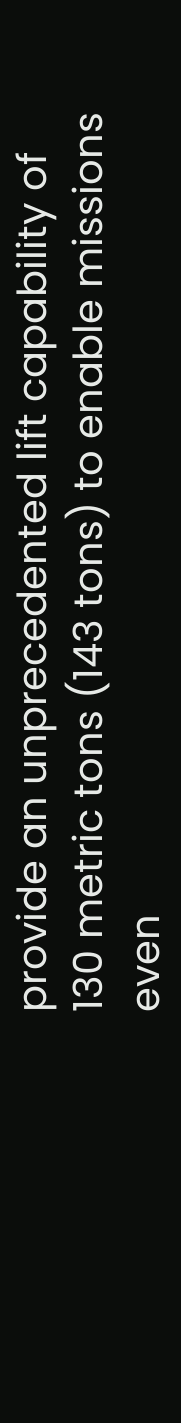provide an unprecedented lift capability of 130 metric tons (143 tons) to enable missions even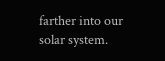farther into our solar system.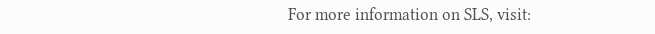For more information on SLS, visit: